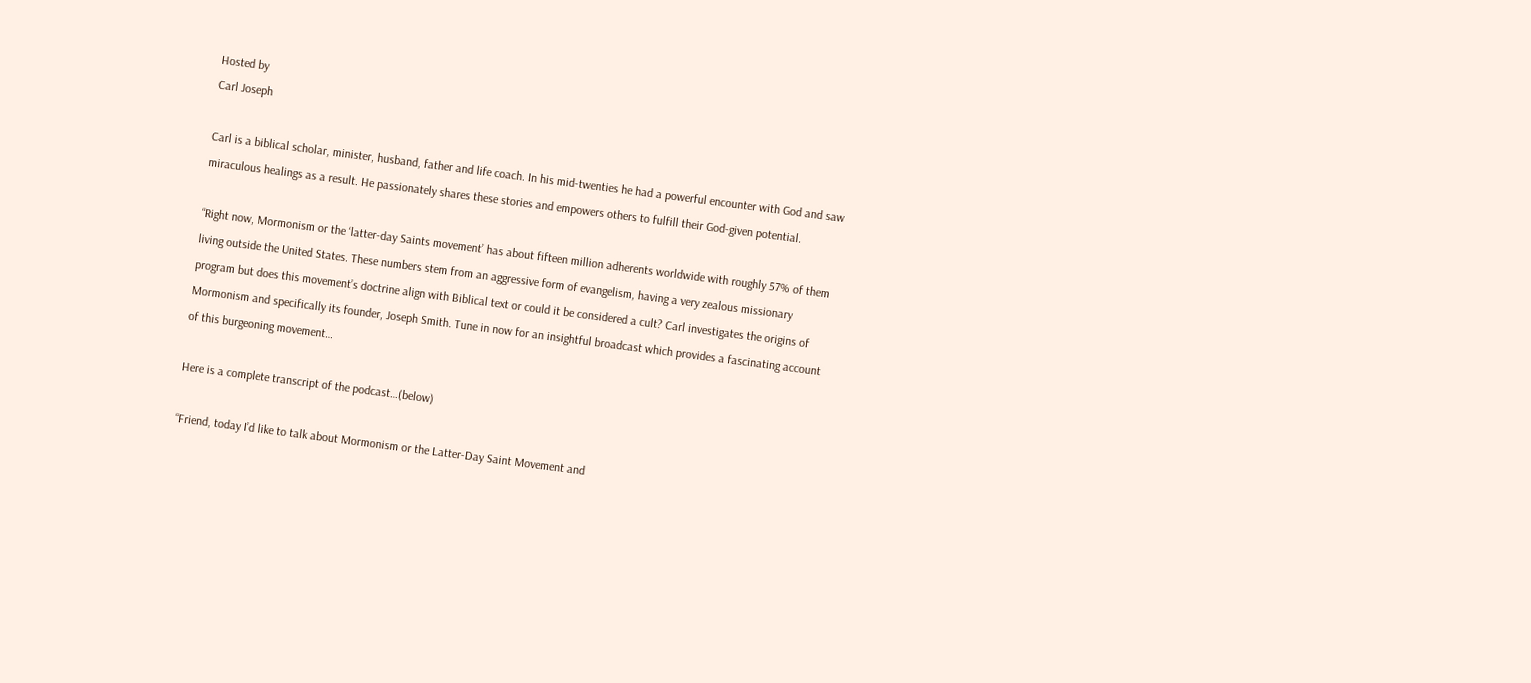Hosted by
Carl Joseph

Carl is a biblical scholar, minister, husband, father and life coach. In his mid-twenties he had a powerful encounter with God and saw miraculous healings as a result. He passionately shares these stories and empowers others to fulfill their God-given potential.

“Right now, Mormonism or the ‘latter-day Saints movement’ has about fifteen million adherents worldwide with roughly 57% of them living outside the United States. These numbers stem from an aggressive form of evangelism, having a very zealous missionary program but does this movement’s doctrine align with Biblical text or could it be considered a cult? Carl investigates the origins of Mormonism and specifically its founder, Joseph Smith. Tune in now for an insightful broadcast which provides a fascinating account of this burgeoning movement…

Here is a complete transcript of the podcast…(below)

“Friend, today I’d like to talk about Mormonism or the Latter-Day Saint Movement and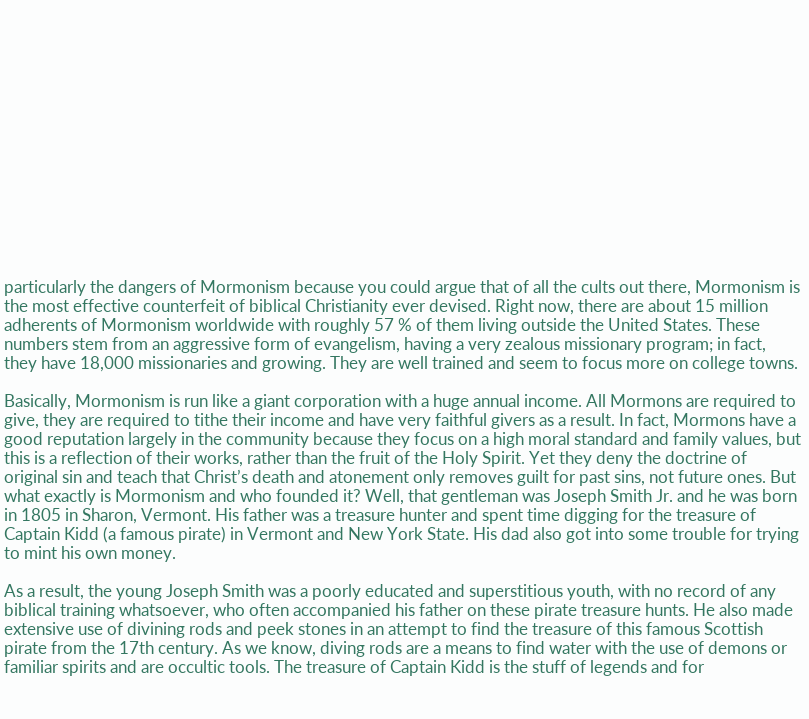particularly the dangers of Mormonism because you could argue that of all the cults out there, Mormonism is the most effective counterfeit of biblical Christianity ever devised. Right now, there are about 15 million adherents of Mormonism worldwide with roughly 57 % of them living outside the United States. These numbers stem from an aggressive form of evangelism, having a very zealous missionary program; in fact, they have 18,000 missionaries and growing. They are well trained and seem to focus more on college towns.

Basically, Mormonism is run like a giant corporation with a huge annual income. All Mormons are required to give, they are required to tithe their income and have very faithful givers as a result. In fact, Mormons have a good reputation largely in the community because they focus on a high moral standard and family values, but this is a reflection of their works, rather than the fruit of the Holy Spirit. Yet they deny the doctrine of original sin and teach that Christ’s death and atonement only removes guilt for past sins, not future ones. But what exactly is Mormonism and who founded it? Well, that gentleman was Joseph Smith Jr. and he was born in 1805 in Sharon, Vermont. His father was a treasure hunter and spent time digging for the treasure of Captain Kidd (a famous pirate) in Vermont and New York State. His dad also got into some trouble for trying to mint his own money.

As a result, the young Joseph Smith was a poorly educated and superstitious youth, with no record of any biblical training whatsoever, who often accompanied his father on these pirate treasure hunts. He also made extensive use of divining rods and peek stones in an attempt to find the treasure of this famous Scottish pirate from the 17th century. As we know, diving rods are a means to find water with the use of demons or familiar spirits and are occultic tools. The treasure of Captain Kidd is the stuff of legends and for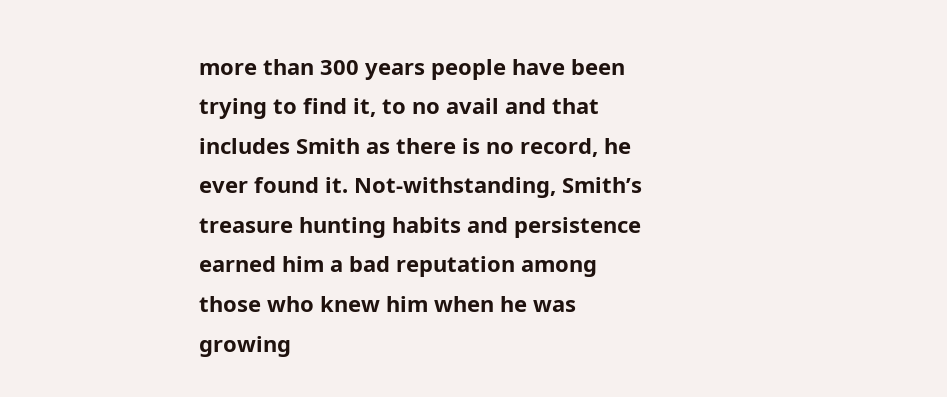more than 300 years people have been trying to find it, to no avail and that includes Smith as there is no record, he ever found it. Not-withstanding, Smith’s treasure hunting habits and persistence earned him a bad reputation among those who knew him when he was growing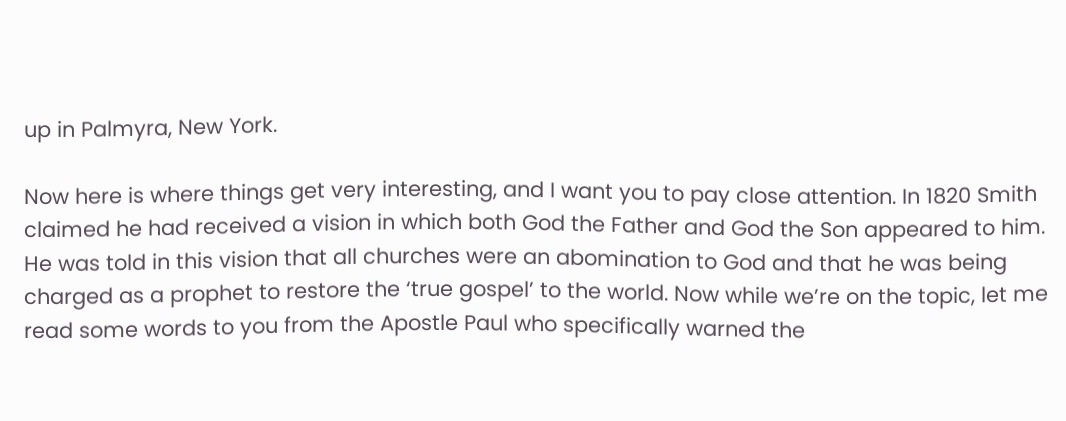up in Palmyra, New York.

Now here is where things get very interesting, and I want you to pay close attention. In 1820 Smith claimed he had received a vision in which both God the Father and God the Son appeared to him. He was told in this vision that all churches were an abomination to God and that he was being charged as a prophet to restore the ‘true gospel’ to the world. Now while we’re on the topic, let me read some words to you from the Apostle Paul who specifically warned the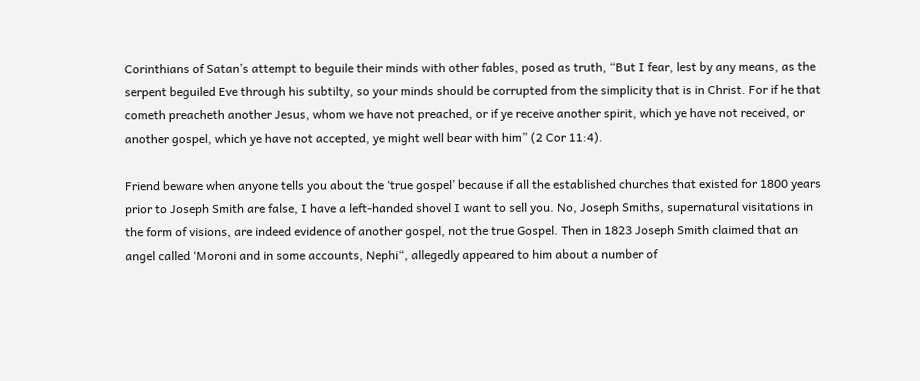Corinthians of Satan’s attempt to beguile their minds with other fables, posed as truth, “But I fear, lest by any means, as the serpent beguiled Eve through his subtilty, so your minds should be corrupted from the simplicity that is in Christ. For if he that cometh preacheth another Jesus, whom we have not preached, or if ye receive another spirit, which ye have not received, or another gospel, which ye have not accepted, ye might well bear with him” (2 Cor 11:4).

Friend beware when anyone tells you about the ‘true gospel’ because if all the established churches that existed for 1800 years prior to Joseph Smith are false, I have a left-handed shovel I want to sell you. No, Joseph Smiths, supernatural visitations in the form of visions, are indeed evidence of another gospel, not the true Gospel. Then in 1823 Joseph Smith claimed that an angel called ‘Moroni and in some accounts, Nephi“, allegedly appeared to him about a number of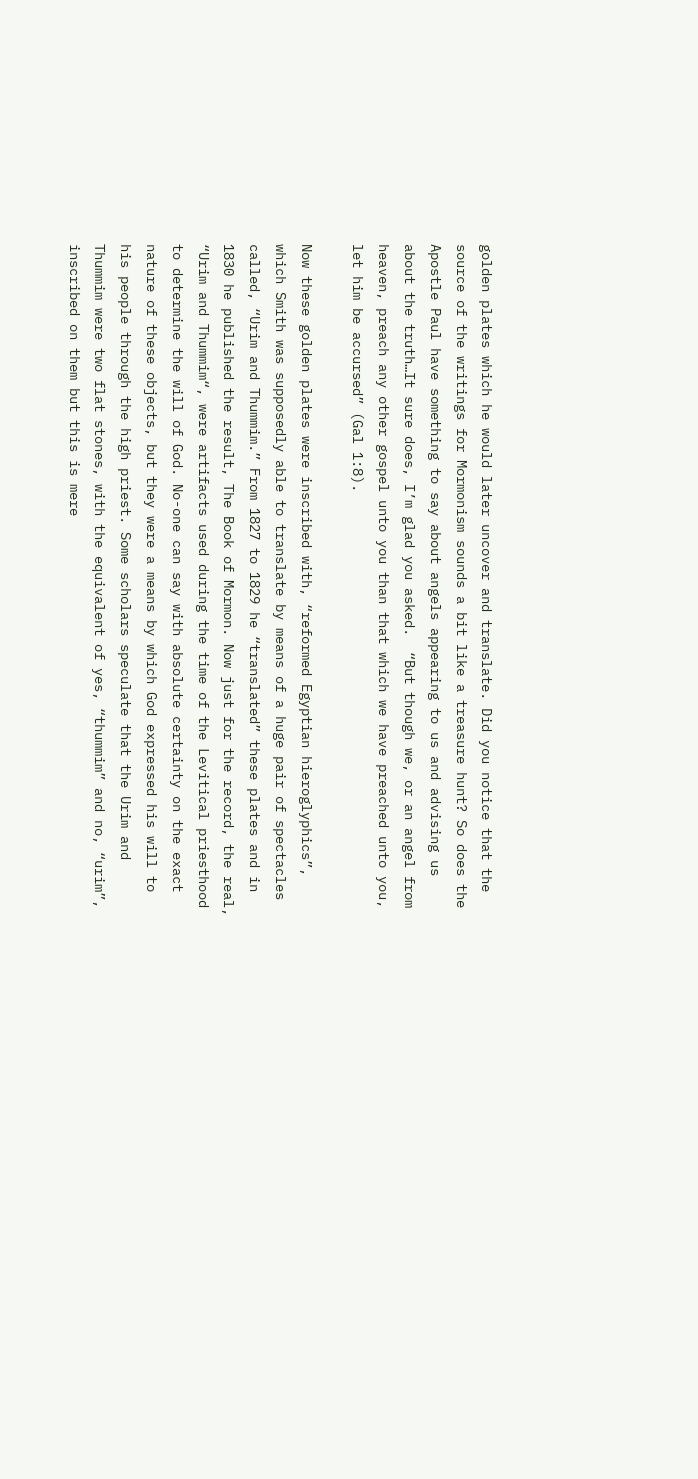golden plates which he would later uncover and translate. Did you notice that the source of the writings for Mormonism sounds a bit like a treasure hunt? So does the Apostle Paul have something to say about angels appearing to us and advising us about the truth…It sure does, I’m glad you asked.  “But though we, or an angel from heaven, preach any other gospel unto you than that which we have preached unto you, let him be accursed” (Gal 1:8).

Now these golden plates were inscribed with, “reformed Egyptian hieroglyphics”, which Smith was supposedly able to translate by means of a huge pair of spectacles called, “Urim and Thummim.” From 1827 to 1829 he “translated” these plates and in 1830 he published the result, The Book of Mormon. Now just for the record, the real, “Urim and Thummim“, were artifacts used during the time of the Levitical priesthood to determine the will of God. No-one can say with absolute certainty on the exact nature of these objects, but they were a means by which God expressed his will to his people through the high priest. Some scholars speculate that the Urim and Thummim were two flat stones, with the equivalent of yes, “thummim” and no, “urim”, inscribed on them but this is mere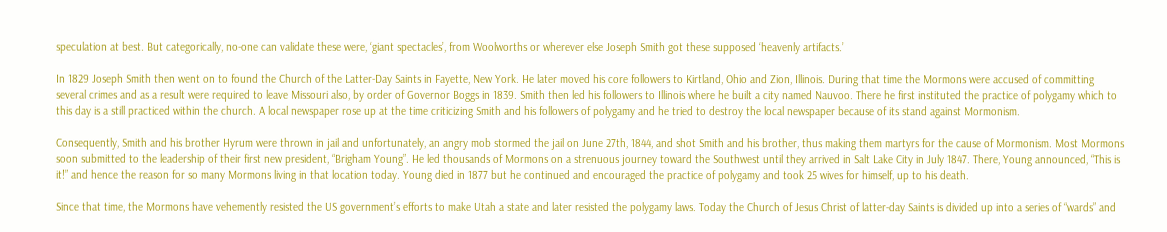speculation at best. But categorically, no-one can validate these were, ‘giant spectacles’, from Woolworths or wherever else Joseph Smith got these supposed ‘heavenly artifacts.’

In 1829 Joseph Smith then went on to found the Church of the Latter-Day Saints in Fayette, New York. He later moved his core followers to Kirtland, Ohio and Zion, Illinois. During that time the Mormons were accused of committing several crimes and as a result were required to leave Missouri also, by order of Governor Boggs in 1839. Smith then led his followers to Illinois where he built a city named Nauvoo. There he first instituted the practice of polygamy which to this day is a still practiced within the church. A local newspaper rose up at the time criticizing Smith and his followers of polygamy and he tried to destroy the local newspaper because of its stand against Mormonism.

Consequently, Smith and his brother Hyrum were thrown in jail and unfortunately, an angry mob stormed the jail on June 27th, 1844, and shot Smith and his brother, thus making them martyrs for the cause of Mormonism. Most Mormons soon submitted to the leadership of their first new president, “Brigham Young”. He led thousands of Mormons on a strenuous journey toward the Southwest until they arrived in Salt Lake City in July 1847. There, Young announced, “This is it!” and hence the reason for so many Mormons living in that location today. Young died in 1877 but he continued and encouraged the practice of polygamy and took 25 wives for himself, up to his death.

Since that time, the Mormons have vehemently resisted the US government’s efforts to make Utah a state and later resisted the polygamy laws. Today the Church of Jesus Christ of latter-day Saints is divided up into a series of “wards” and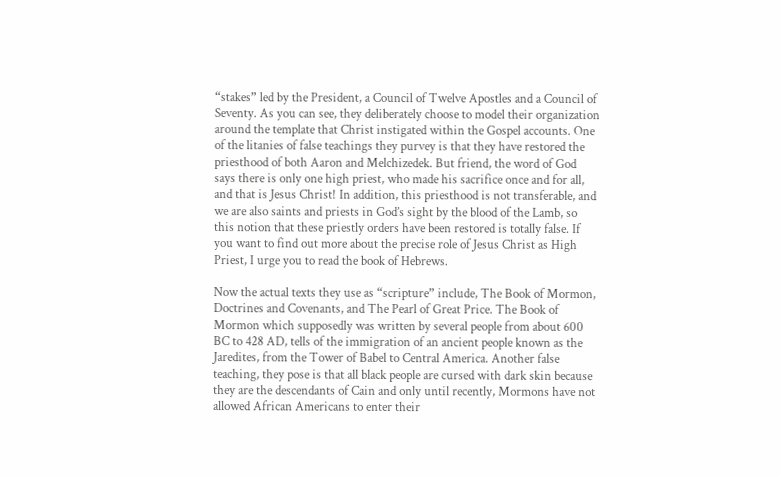“stakes” led by the President, a Council of Twelve Apostles and a Council of Seventy. As you can see, they deliberately choose to model their organization around the template that Christ instigated within the Gospel accounts. One of the litanies of false teachings they purvey is that they have restored the priesthood of both Aaron and Melchizedek. But friend, the word of God says there is only one high priest, who made his sacrifice once and for all, and that is Jesus Christ! In addition, this priesthood is not transferable, and we are also saints and priests in God’s sight by the blood of the Lamb, so this notion that these priestly orders have been restored is totally false. If you want to find out more about the precise role of Jesus Christ as High Priest, I urge you to read the book of Hebrews.

Now the actual texts they use as “scripture” include, The Book of Mormon, Doctrines and Covenants, and The Pearl of Great Price. The Book of Mormon which supposedly was written by several people from about 600 BC to 428 AD, tells of the immigration of an ancient people known as the Jaredites, from the Tower of Babel to Central America. Another false teaching, they pose is that all black people are cursed with dark skin because they are the descendants of Cain and only until recently, Mormons have not allowed African Americans to enter their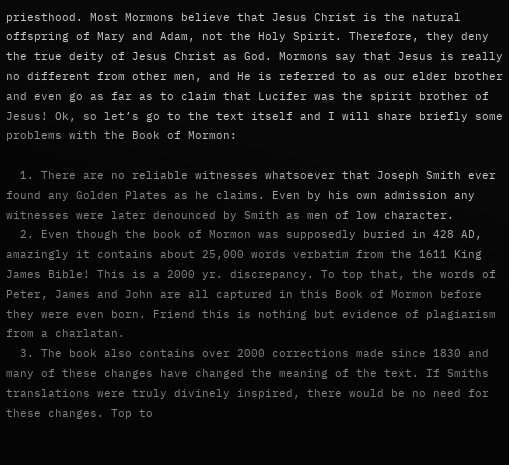priesthood. Most Mormons believe that Jesus Christ is the natural offspring of Mary and Adam, not the Holy Spirit. Therefore, they deny the true deity of Jesus Christ as God. Mormons say that Jesus is really no different from other men, and He is referred to as our elder brother and even go as far as to claim that Lucifer was the spirit brother of Jesus! Ok, so let’s go to the text itself and I will share briefly some problems with the Book of Mormon:

  1. There are no reliable witnesses whatsoever that Joseph Smith ever found any Golden Plates as he claims. Even by his own admission any witnesses were later denounced by Smith as men of low character.
  2. Even though the book of Mormon was supposedly buried in 428 AD, amazingly it contains about 25,000 words verbatim from the 1611 King James Bible! This is a 2000 yr. discrepancy. To top that, the words of Peter, James and John are all captured in this Book of Mormon before they were even born. Friend this is nothing but evidence of plagiarism from a charlatan.
  3. The book also contains over 2000 corrections made since 1830 and many of these changes have changed the meaning of the text. If Smiths translations were truly divinely inspired, there would be no need for these changes. Top to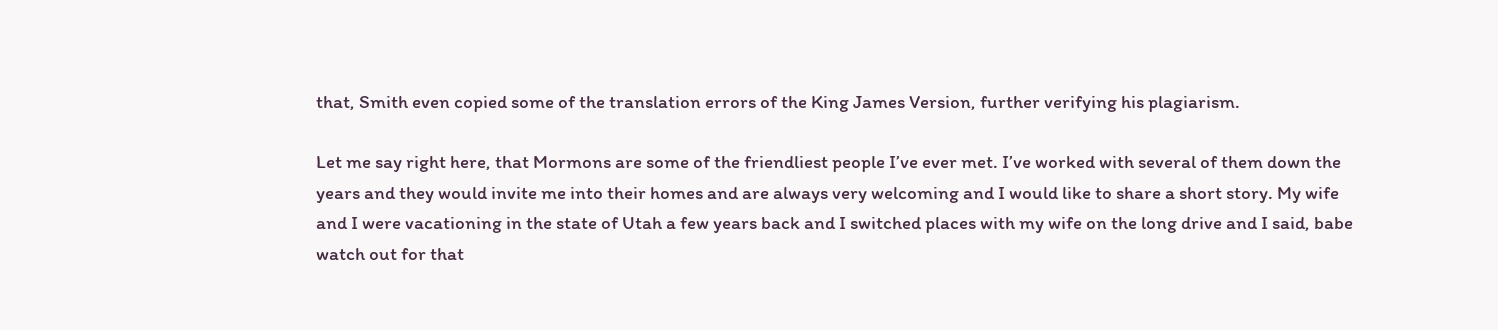that, Smith even copied some of the translation errors of the King James Version, further verifying his plagiarism.

Let me say right here, that Mormons are some of the friendliest people I’ve ever met. I’ve worked with several of them down the years and they would invite me into their homes and are always very welcoming and I would like to share a short story. My wife and I were vacationing in the state of Utah a few years back and I switched places with my wife on the long drive and I said, babe watch out for that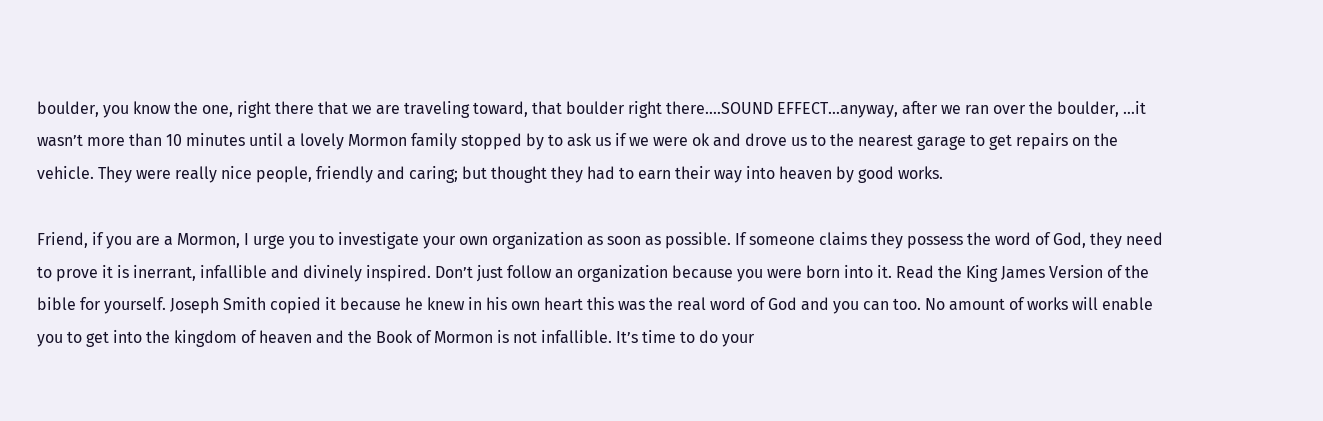boulder, you know the one, right there that we are traveling toward, that boulder right there….SOUND EFFECT…anyway, after we ran over the boulder, …it wasn’t more than 10 minutes until a lovely Mormon family stopped by to ask us if we were ok and drove us to the nearest garage to get repairs on the vehicle. They were really nice people, friendly and caring; but thought they had to earn their way into heaven by good works.

Friend, if you are a Mormon, I urge you to investigate your own organization as soon as possible. If someone claims they possess the word of God, they need to prove it is inerrant, infallible and divinely inspired. Don’t just follow an organization because you were born into it. Read the King James Version of the bible for yourself. Joseph Smith copied it because he knew in his own heart this was the real word of God and you can too. No amount of works will enable you to get into the kingdom of heaven and the Book of Mormon is not infallible. It’s time to do your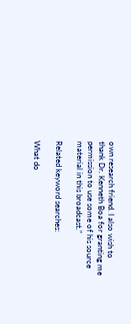own research friend. I also wish to thank Dr. Kenneth Boa for granting me permission to use some of his source material in this broadcast.”

Related keyword searches:

What do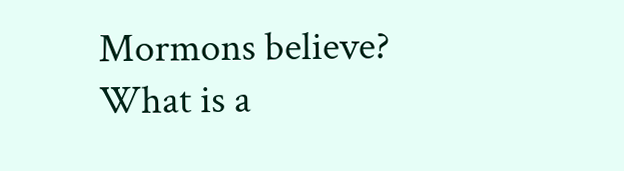Mormons believe?
What is a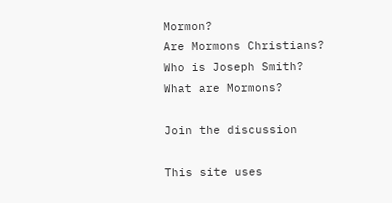Mormon?
Are Mormons Christians?
Who is Joseph Smith?
What are Mormons?

Join the discussion

This site uses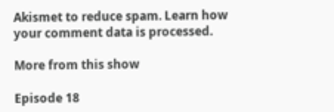Akismet to reduce spam. Learn how your comment data is processed.

More from this show

Episode 18